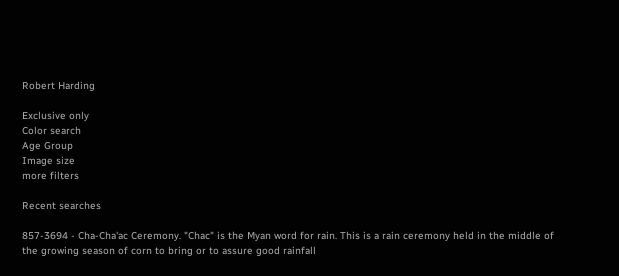Robert Harding

Exclusive only
Color search
Age Group
Image size
more filters

Recent searches

857-3694 - Cha-Cha'ac Ceremony. "Chac" is the Myan word for rain. This is a rain ceremony held in the middle of the growing season of corn to bring or to assure good rainfall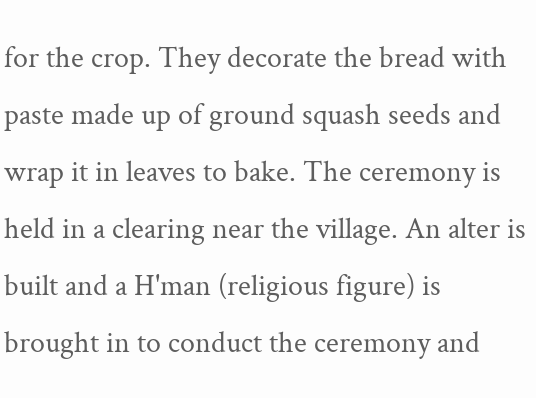for the crop. They decorate the bread with paste made up of ground squash seeds and wrap it in leaves to bake. The ceremony is held in a clearing near the village. An alter is built and a H'man (religious figure) is brought in to conduct the ceremony and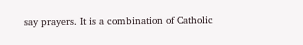say prayers. It is a combination of Catholic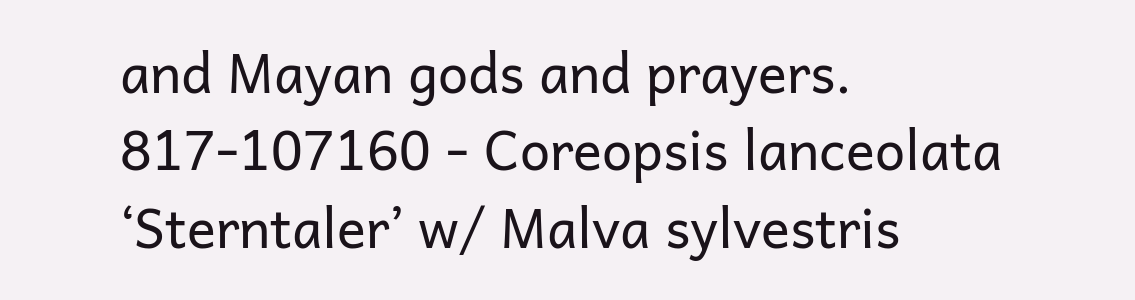and Mayan gods and prayers.
817-107160 - Coreopsis lanceolata ‘Sterntaler’ w/ Malva sylvestris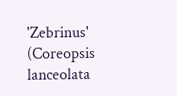'Zebrinus' (Coreopsis lanceolata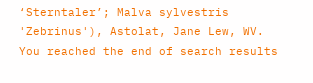‘Sterntaler’; Malva sylvestris 'Zebrinus'), Astolat, Jane Lew, WV.
You reached the end of search results